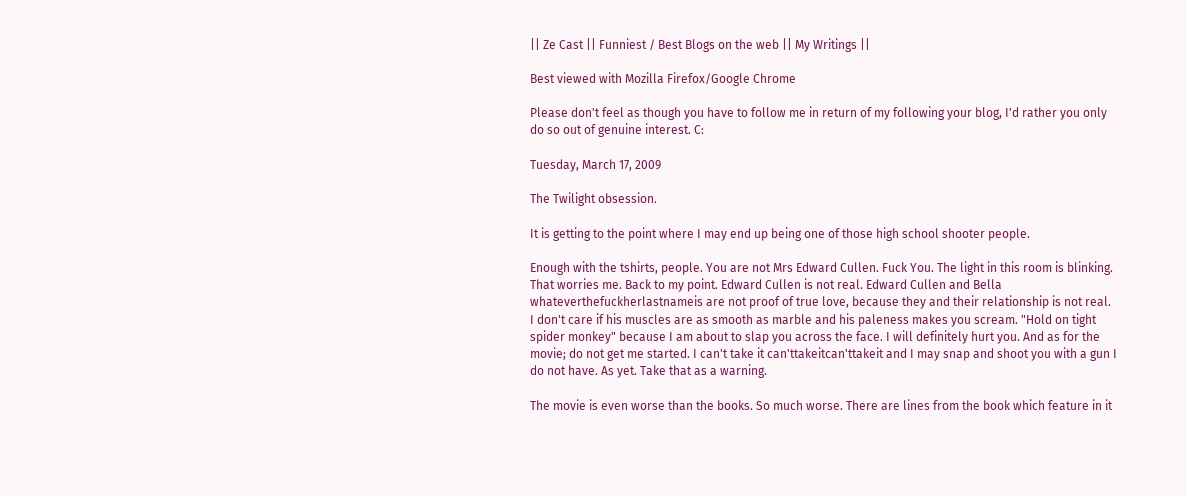|| Ze Cast || Funniest / Best Blogs on the web || My Writings ||

Best viewed with Mozilla Firefox/Google Chrome

Please don't feel as though you have to follow me in return of my following your blog, I'd rather you only do so out of genuine interest. C:

Tuesday, March 17, 2009

The Twilight obsession.

It is getting to the point where I may end up being one of those high school shooter people.

Enough with the tshirts, people. You are not Mrs Edward Cullen. Fuck You. The light in this room is blinking. That worries me. Back to my point. Edward Cullen is not real. Edward Cullen and Bella whateverthefuckherlastnameis are not proof of true love, because they and their relationship is not real. I don't care if his muscles are as smooth as marble and his paleness makes you scream. "Hold on tight spider monkey" because I am about to slap you across the face. I will definitely hurt you. And as for the movie; do not get me started. I can't take it can'ttakeitcan'ttakeit and I may snap and shoot you with a gun I do not have. As yet. Take that as a warning.

The movie is even worse than the books. So much worse. There are lines from the book which feature in it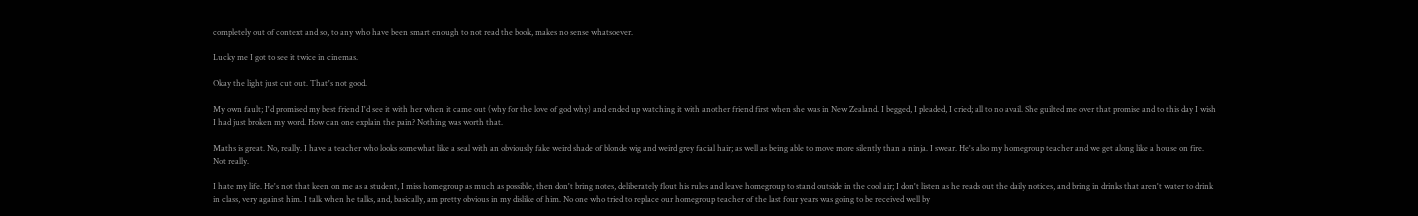completely out of context and so, to any who have been smart enough to not read the book, makes no sense whatsoever.

Lucky me I got to see it twice in cinemas.

Okay the light just cut out. That's not good.

My own fault; I'd promised my best friend I'd see it with her when it came out (why for the love of god why) and ended up watching it with another friend first when she was in New Zealand. I begged, I pleaded, I cried; all to no avail. She guilted me over that promise and to this day I wish I had just broken my word. How can one explain the pain? Nothing was worth that.

Maths is great. No, really. I have a teacher who looks somewhat like a seal with an obviously fake weird shade of blonde wig and weird grey facial hair; as well as being able to move more silently than a ninja. I swear. He's also my homegroup teacher and we get along like a house on fire. Not really.

I hate my life. He's not that keen on me as a student, I miss homegroup as much as possible, then don't bring notes, deliberately flout his rules and leave homegroup to stand outside in the cool air; I don't listen as he reads out the daily notices, and bring in drinks that aren't water to drink in class, very against him. I talk when he talks, and, basically, am pretty obvious in my dislike of him. No one who tried to replace our homegroup teacher of the last four years was going to be received well by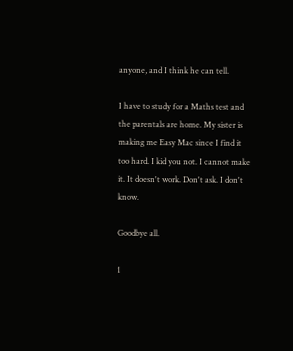anyone, and I think he can tell.

I have to study for a Maths test and the parentals are home. My sister is making me Easy Mac since I find it too hard. I kid you not. I cannot make it. It doesn't work. Don't ask. I don't know.

Goodbye all.

1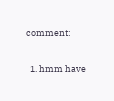comment:

  1. hmm have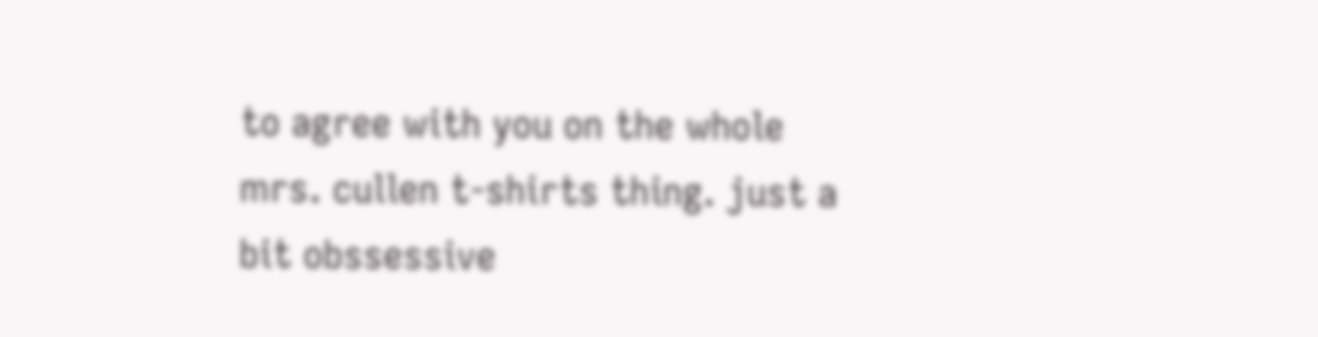to agree with you on the whole mrs. cullen t-shirts thing. just a bit obssessive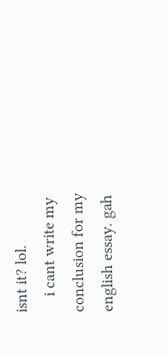isnt it? lol.
    i cant write my conclusion for my english essay. gah